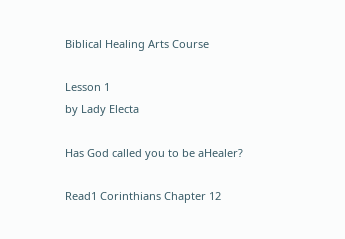Biblical Healing Arts Course

Lesson 1
by Lady Electa

Has God called you to be aHealer?

Read1 Corinthians Chapter 12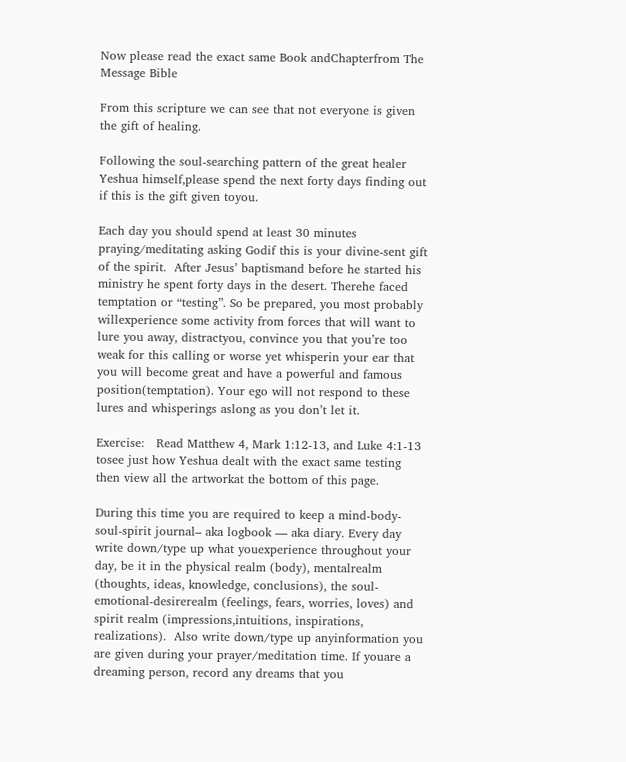Now please read the exact same Book andChapterfrom The Message Bible

From this scripture we can see that not everyone is given the gift of healing.

Following the soul-searching pattern of the great healer Yeshua himself,please spend the next forty days finding out if this is the gift given toyou.

Each day you should spend at least 30 minutes praying/meditating asking Godif this is your divine-sent gift of the spirit.  After Jesus’ baptismand before he started his ministry he spent forty days in the desert. Therehe faced temptation or “testing”. So be prepared, you most probably willexperience some activity from forces that will want to lure you away, distractyou, convince you that you’re too weak for this calling or worse yet whisperin your ear that you will become great and have a powerful and famous position(temptation). Your ego will not respond to these lures and whisperings aslong as you don’t let it.

Exercise:   Read Matthew 4, Mark 1:12-13, and Luke 4:1-13 tosee just how Yeshua dealt with the exact same testing then view all the artworkat the bottom of this page.

During this time you are required to keep a mind-body-soul-spirit journal– aka logbook — aka diary. Every day write down/type up what youexperience throughout your day, be it in the physical realm (body), mentalrealm (thoughts, ideas, knowledge, conclusions), the soul-emotional-desirerealm (feelings, fears, worries, loves) and spirit realm (impressions,intuitions, inspirations, realizations).  Also write down/type up anyinformation you are given during your prayer/meditation time. If youare a dreaming person, record any dreams that you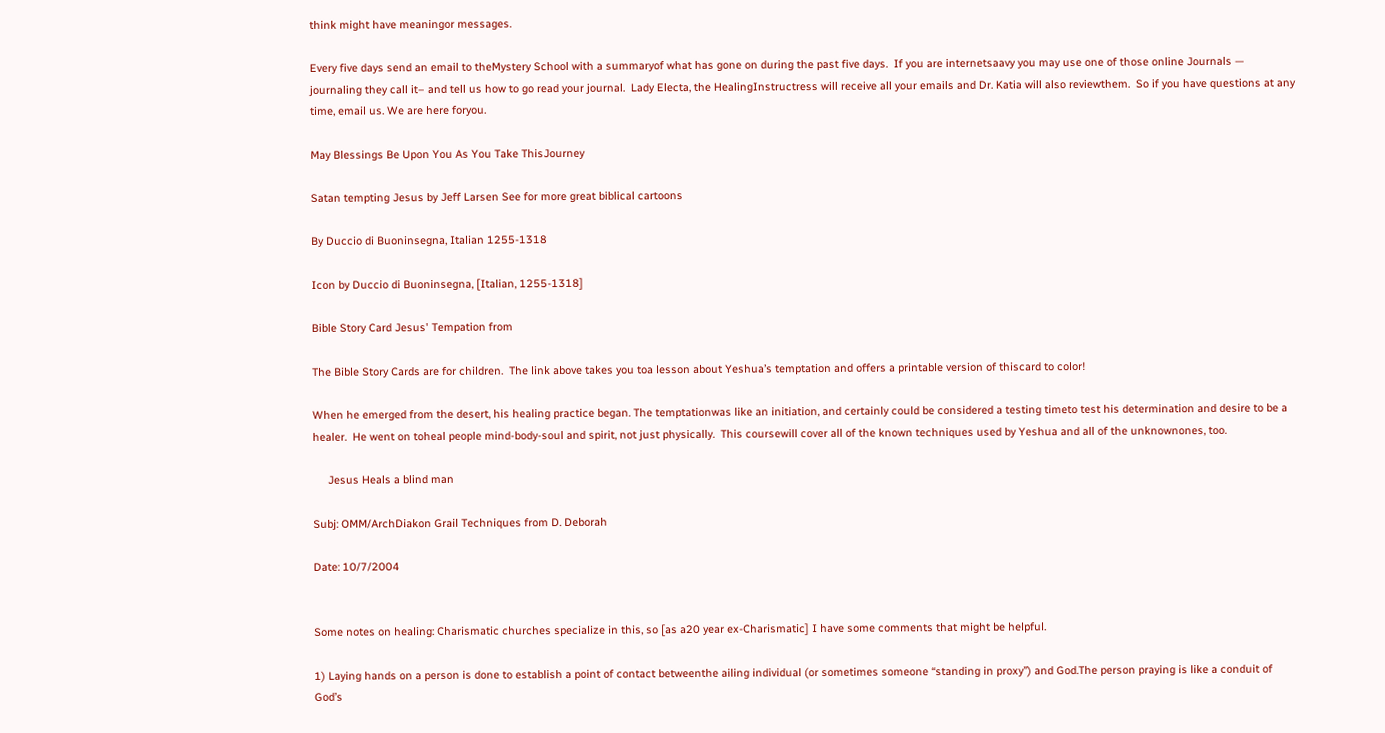think might have meaningor messages.

Every five days send an email to theMystery School with a summaryof what has gone on during the past five days.  If you are internetsaavy you may use one of those online Journals — journaling they call it– and tell us how to go read your journal.  Lady Electa, the HealingInstructress will receive all your emails and Dr. Katia will also reviewthem.  So if you have questions at any time, email us. We are here foryou.

May Blessings Be Upon You As You Take ThisJourney

Satan tempting Jesus by Jeff Larsen See for more great biblical cartoons

By Duccio di Buoninsegna, Italian 1255-1318

Icon by Duccio di Buoninsegna, [Italian, 1255-1318]

Bible Story Card Jesus' Tempation from

The Bible Story Cards are for children.  The link above takes you toa lesson about Yeshua’s temptation and offers a printable version of thiscard to color!

When he emerged from the desert, his healing practice began. The temptationwas like an initiation, and certainly could be considered a testing timeto test his determination and desire to be a healer.  He went on toheal people mind-body-soul and spirit, not just physically.  This coursewill cover all of the known techniques used by Yeshua and all of the unknownones, too.

     Jesus Heals a blind man

Subj: OMM/ArchDiakon Grail Techniques from D. Deborah

Date: 10/7/2004


Some notes on healing: Charismatic churches specialize in this, so [as a20 year ex-Charismatic] I have some comments that might be helpful.

1) Laying hands on a person is done to establish a point of contact betweenthe ailing individual (or sometimes someone “standing in proxy”) and God.The person praying is like a conduit of God’s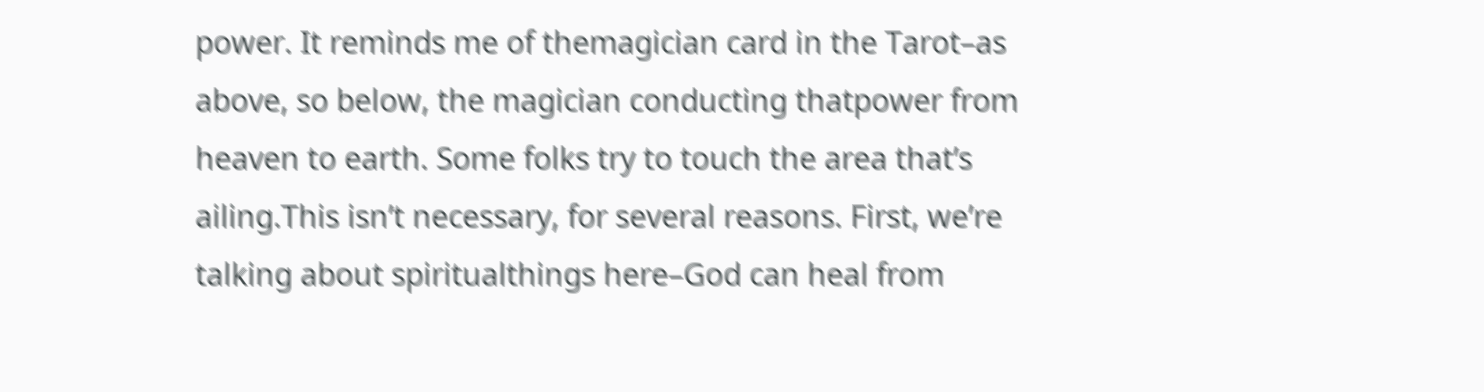power. It reminds me of themagician card in the Tarot–as above, so below, the magician conducting thatpower from heaven to earth. Some folks try to touch the area that’s ailing.This isn’t necessary, for several reasons. First, we’re talking about spiritualthings here–God can heal from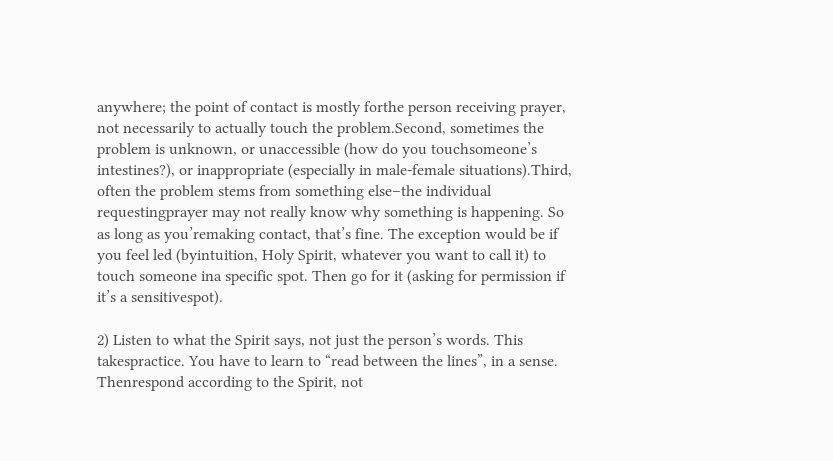anywhere; the point of contact is mostly forthe person receiving prayer, not necessarily to actually touch the problem.Second, sometimes the problem is unknown, or unaccessible (how do you touchsomeone’s intestines?), or inappropriate (especially in male-female situations).Third, often the problem stems from something else–the individual requestingprayer may not really know why something is happening. So as long as you’remaking contact, that’s fine. The exception would be if you feel led (byintuition, Holy Spirit, whatever you want to call it) to touch someone ina specific spot. Then go for it (asking for permission if it’s a sensitivespot).

2) Listen to what the Spirit says, not just the person’s words. This takespractice. You have to learn to “read between the lines”, in a sense. Thenrespond according to the Spirit, not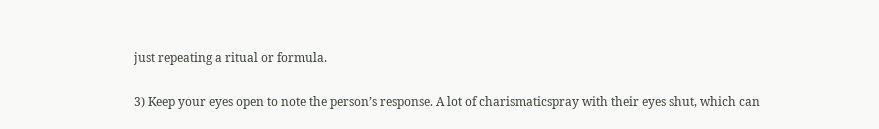just repeating a ritual or formula.

3) Keep your eyes open to note the person’s response. A lot of charismaticspray with their eyes shut, which can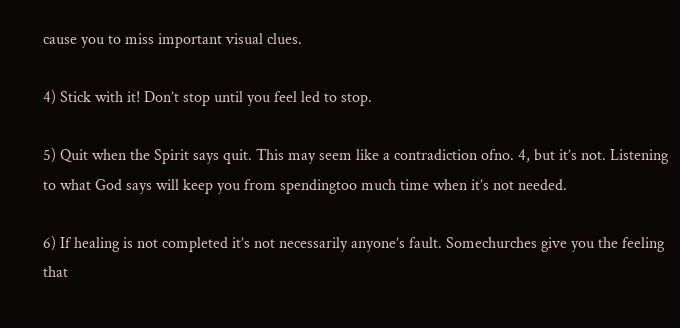cause you to miss important visual clues.

4) Stick with it! Don’t stop until you feel led to stop.

5) Quit when the Spirit says quit. This may seem like a contradiction ofno. 4, but it’s not. Listening to what God says will keep you from spendingtoo much time when it’s not needed.

6) If healing is not completed it’s not necessarily anyone’s fault. Somechurches give you the feeling that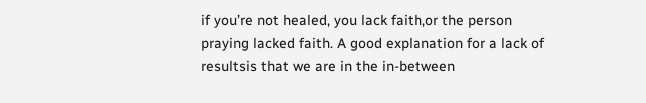if you’re not healed, you lack faith,or the person praying lacked faith. A good explanation for a lack of resultsis that we are in the in-between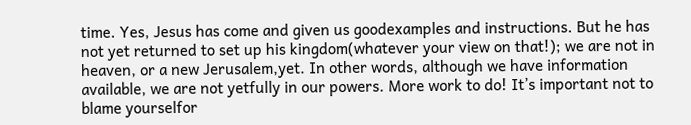time. Yes, Jesus has come and given us goodexamples and instructions. But he has not yet returned to set up his kingdom(whatever your view on that!); we are not in heaven, or a new Jerusalem,yet. In other words, although we have information available, we are not yetfully in our powers. More work to do! It’s important not to blame yourselfor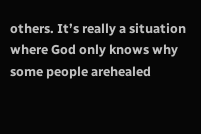others. It’s really a situation where God only knows why some people arehealed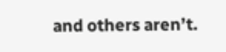and others aren’t.